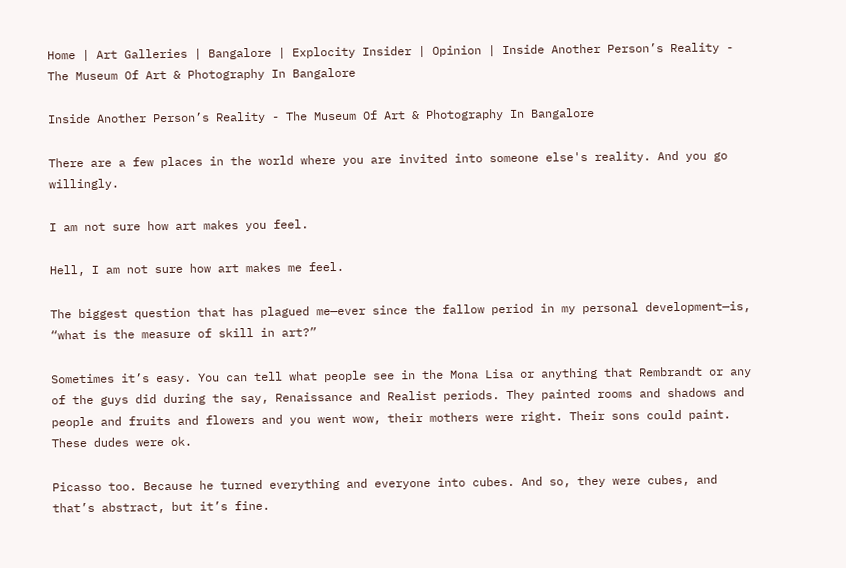Home | Art Galleries | Bangalore | Explocity Insider | Opinion | Inside Another Person’s Reality - The Museum Of Art & Photography In Bangalore

Inside Another Person’s Reality - The Museum Of Art & Photography In Bangalore

There are a few places in the world where you are invited into someone else's reality. And you go willingly.

I am not sure how art makes you feel.

Hell, I am not sure how art makes me feel.

The biggest question that has plagued me—ever since the fallow period in my personal development—is, “what is the measure of skill in art?”

Sometimes it’s easy. You can tell what people see in the Mona Lisa or anything that Rembrandt or any of the guys did during the say, Renaissance and Realist periods. They painted rooms and shadows and people and fruits and flowers and you went wow, their mothers were right. Their sons could paint. These dudes were ok.

Picasso too. Because he turned everything and everyone into cubes. And so, they were cubes, and that’s abstract, but it’s fine.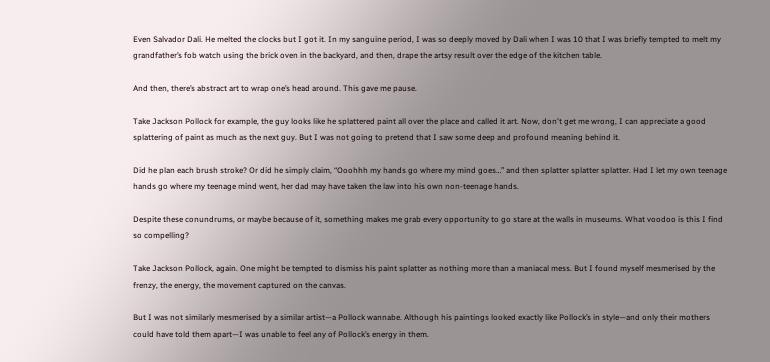Even Salvador Dali. He melted the clocks but I got it. In my sanguine period, I was so deeply moved by Dali when I was 10 that I was briefly tempted to melt my grandfather’s fob watch using the brick oven in the backyard, and then, drape the artsy result over the edge of the kitchen table.

And then, there’s abstract art to wrap one’s head around. This gave me pause.

Take Jackson Pollock for example, the guy looks like he splattered paint all over the place and called it art. Now, don't get me wrong, I can appreciate a good splattering of paint as much as the next guy. But I was not going to pretend that I saw some deep and profound meaning behind it.

Did he plan each brush stroke? Or did he simply claim, “Ooohhh my hands go where my mind goes…” and then splatter splatter splatter. Had I let my own teenage hands go where my teenage mind went, her dad may have taken the law into his own non-teenage hands.

Despite these conundrums, or maybe because of it, something makes me grab every opportunity to go stare at the walls in museums. What voodoo is this I find so compelling?

Take Jackson Pollock, again. One might be tempted to dismiss his paint splatter as nothing more than a maniacal mess. But I found myself mesmerised by the frenzy, the energy, the movement captured on the canvas.

But I was not similarly mesmerised by a similar artist—a Pollock wannabe. Although his paintings looked exactly like Pollock’s in style—and only their mothers could have told them apart—I was unable to feel any of Pollock’s energy in them.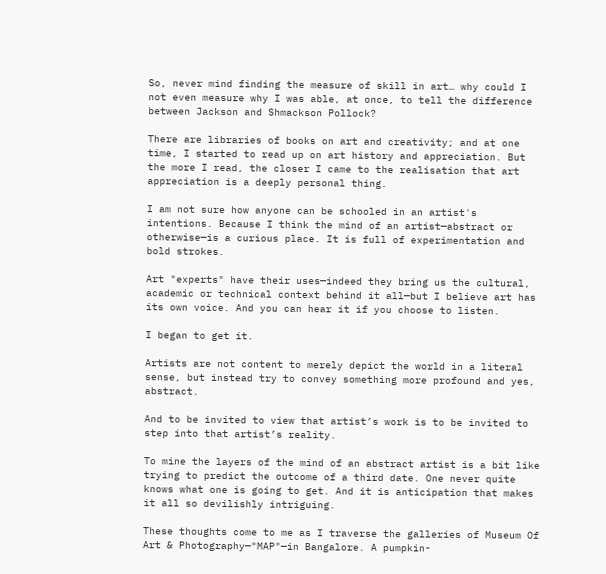So, never mind finding the measure of skill in art… why could I not even measure why I was able, at once, to tell the difference between Jackson and Shmackson Pollock?

There are libraries of books on art and creativity; and at one time, I started to read up on art history and appreciation. But the more I read, the closer I came to the realisation that art appreciation is a deeply personal thing.

I am not sure how anyone can be schooled in an artist's intentions. Because I think the mind of an artist—abstract or otherwise—is a curious place. It is full of experimentation and bold strokes.

Art "experts" have their uses—indeed they bring us the cultural, academic or technical context behind it all—but I believe art has its own voice. And you can hear it if you choose to listen.

I began to get it.

Artists are not content to merely depict the world in a literal sense, but instead try to convey something more profound and yes, abstract.

And to be invited to view that artist’s work is to be invited to step into that artist’s reality.

To mine the layers of the mind of an abstract artist is a bit like trying to predict the outcome of a third date. One never quite knows what one is going to get. And it is anticipation that makes it all so devilishly intriguing.

These thoughts come to me as I traverse the galleries of Museum Of Art & Photography—"MAP"—in Bangalore. A pumpkin-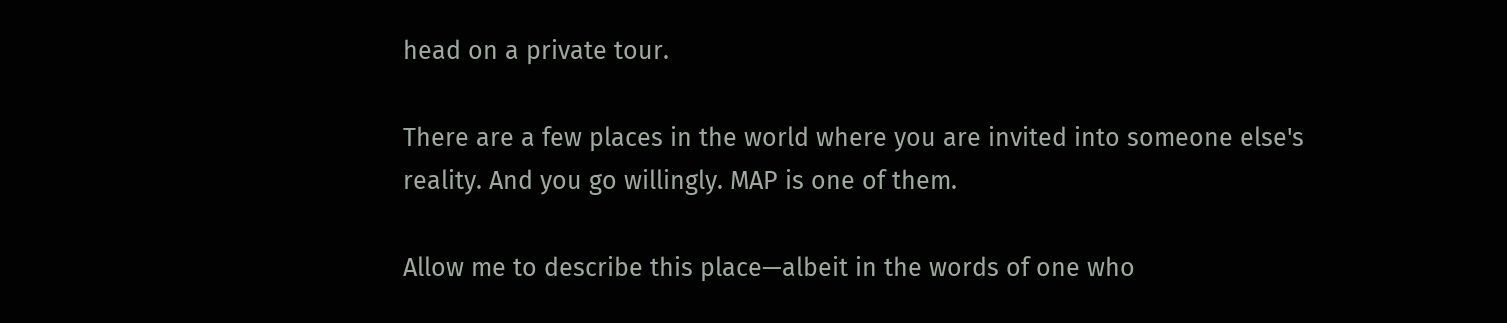head on a private tour.

There are a few places in the world where you are invited into someone else's reality. And you go willingly. MAP is one of them.

Allow me to describe this place—albeit in the words of one who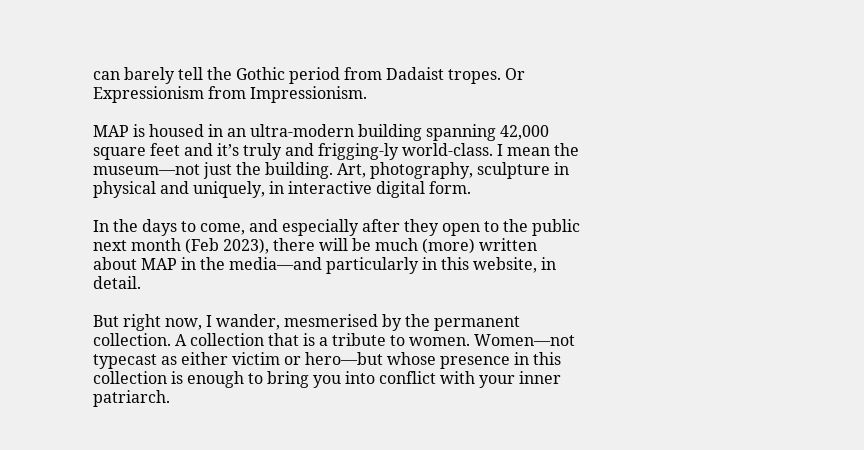can barely tell the Gothic period from Dadaist tropes. Or Expressionism from Impressionism.

MAP is housed in an ultra-modern building spanning 42,000 square feet and it’s truly and frigging-ly world-class. I mean the museum—not just the building. Art, photography, sculpture in physical and uniquely, in interactive digital form.

In the days to come, and especially after they open to the public next month (Feb 2023), there will be much (more) written about MAP in the media—and particularly in this website, in detail.

But right now, I wander, mesmerised by the permanent collection. A collection that is a tribute to women. Women—not typecast as either victim or hero—but whose presence in this collection is enough to bring you into conflict with your inner patriarch.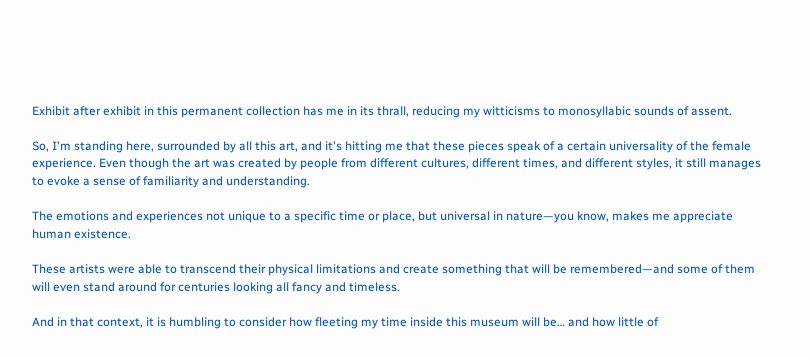Exhibit after exhibit in this permanent collection has me in its thrall, reducing my witticisms to monosyllabic sounds of assent.

So, I'm standing here, surrounded by all this art, and it's hitting me that these pieces speak of a certain universality of the female experience. Even though the art was created by people from different cultures, different times, and different styles, it still manages to evoke a sense of familiarity and understanding.

The emotions and experiences not unique to a specific time or place, but universal in nature—you know, makes me appreciate human existence.

These artists were able to transcend their physical limitations and create something that will be remembered—and some of them will even stand around for centuries looking all fancy and timeless.

And in that context, it is humbling to consider how fleeting my time inside this museum will be… and how little of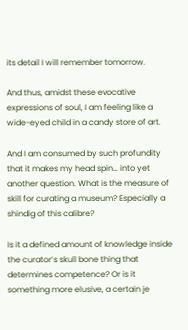its detail I will remember tomorrow.

And thus, amidst these evocative expressions of soul, I am feeling like a wide-eyed child in a candy store of art.

And I am consumed by such profundity that it makes my head spin… into yet another question. What is the measure of skill for curating a museum? Especially a shindig of this calibre?

Is it a defined amount of knowledge inside the curator’s skull bone thing that determines competence? Or is it something more elusive, a certain je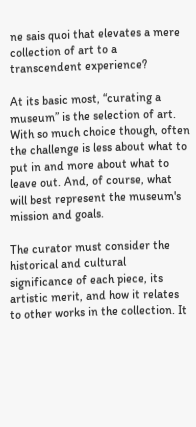ne sais quoi that elevates a mere collection of art to a transcendent experience?

At its basic most, “curating a museum” is the selection of art. With so much choice though, often the challenge is less about what to put in and more about what to leave out. And, of course, what will best represent the museum's mission and goals.

The curator must consider the historical and cultural significance of each piece, its artistic merit, and how it relates to other works in the collection. It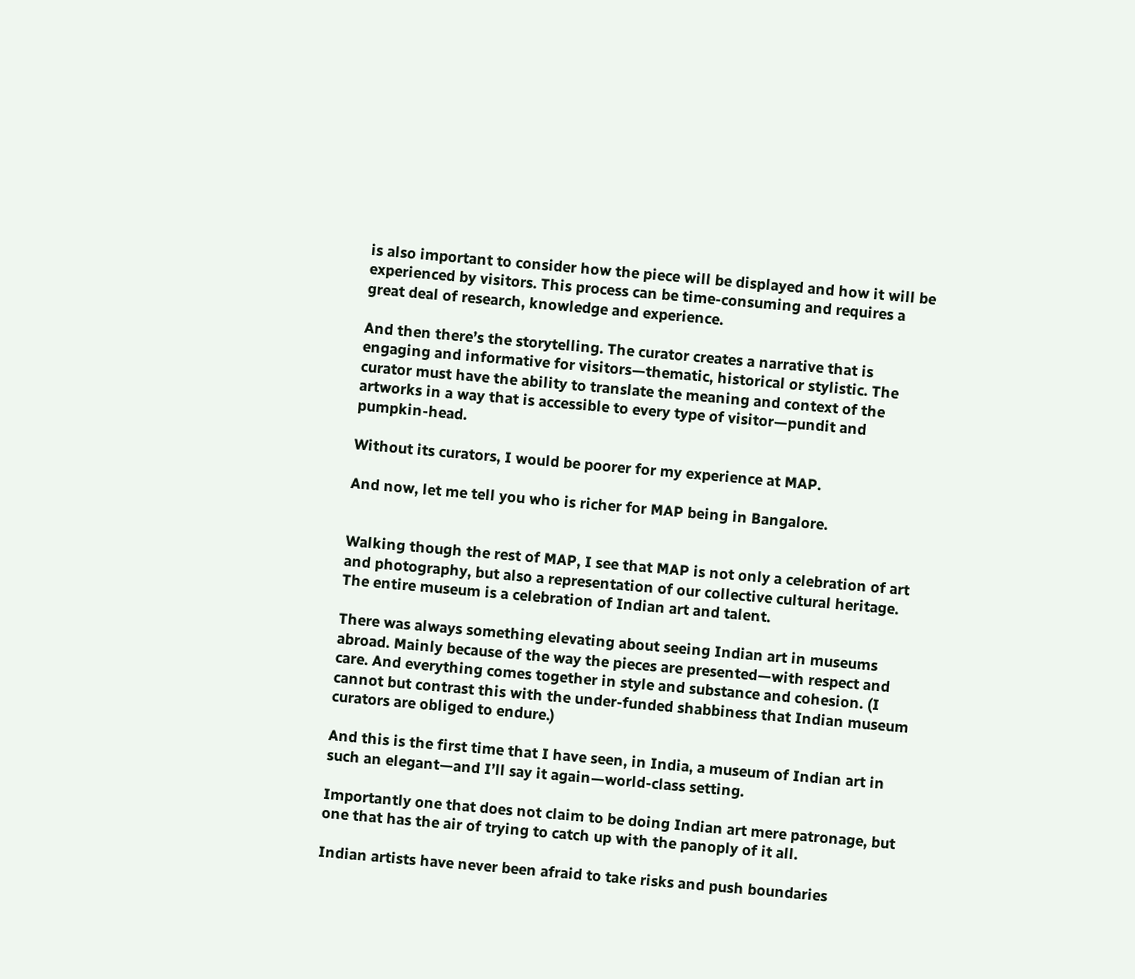is also important to consider how the piece will be displayed and how it will be experienced by visitors. This process can be time-consuming and requires a great deal of research, knowledge and experience.

And then there’s the storytelling. The curator creates a narrative that is engaging and informative for visitors—thematic, historical or stylistic. The curator must have the ability to translate the meaning and context of the artworks in a way that is accessible to every type of visitor—pundit and pumpkin-head.

Without its curators, I would be poorer for my experience at MAP.

And now, let me tell you who is richer for MAP being in Bangalore.


Walking though the rest of MAP, I see that MAP is not only a celebration of art and photography, but also a representation of our collective cultural heritage. The entire museum is a celebration of Indian art and talent.

There was always something elevating about seeing Indian art in museums abroad. Mainly because of the way the pieces are presented—with respect and care. And everything comes together in style and substance and cohesion. (I cannot but contrast this with the under-funded shabbiness that Indian museum curators are obliged to endure.)

And this is the first time that I have seen, in India, a museum of Indian art in such an elegant—and I’ll say it again—world-class setting.

Importantly one that does not claim to be doing Indian art mere patronage, but one that has the air of trying to catch up with the panoply of it all.

Indian artists have never been afraid to take risks and push boundaries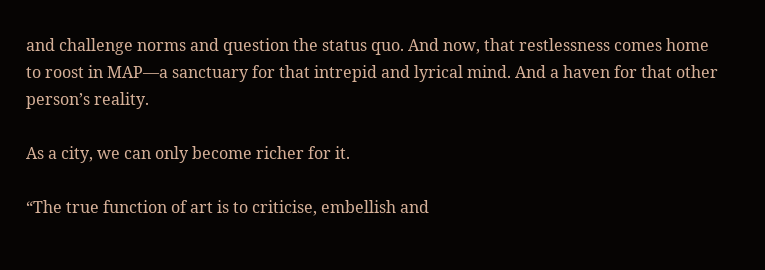and challenge norms and question the status quo. And now, that restlessness comes home to roost in MAP—a sanctuary for that intrepid and lyrical mind. And a haven for that other person’s reality.

As a city, we can only become richer for it.

“The true function of art is to criticise, embellish and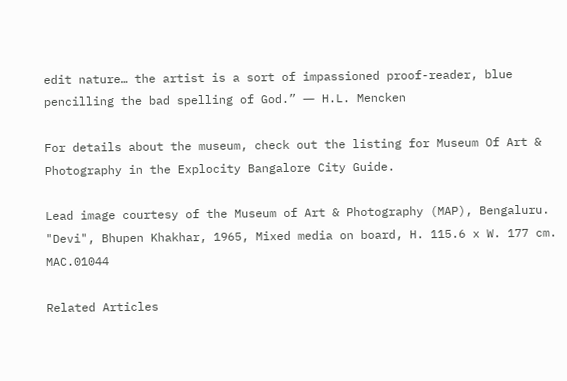edit nature… the artist is a sort of impassioned proof-reader, blue pencilling the bad spelling of God.” ― H.L. Mencken

For details about the museum, check out the listing for Museum Of Art & Photography in the Explocity Bangalore City Guide.

Lead image courtesy of the Museum of Art & Photography (MAP), Bengaluru.  "Devi", Bhupen Khakhar, 1965, Mixed media on board, H. 115.6 x W. 177 cm. MAC.01044

Related Articles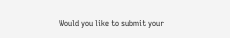Would you like to submit your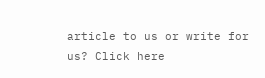article to us or write for us? Click here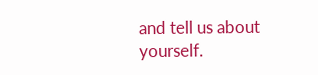and tell us about yourself.